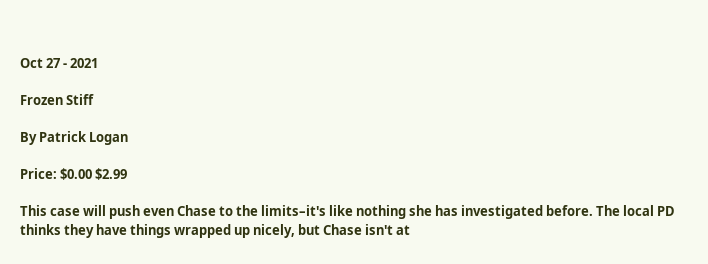Oct 27 - 2021

Frozen Stiff

By Patrick Logan

Price: $0.00 $2.99

This case will push even Chase to the limits–it's like nothing she has investigated before. The local PD thinks they have things wrapped up nicely, but Chase isn't at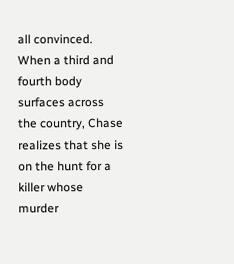all convinced. When a third and fourth body surfaces across the country, Chase realizes that she is on the hunt for a killer whose murder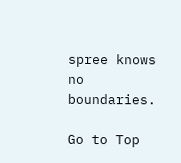spree knows no boundaries.

Go to Top